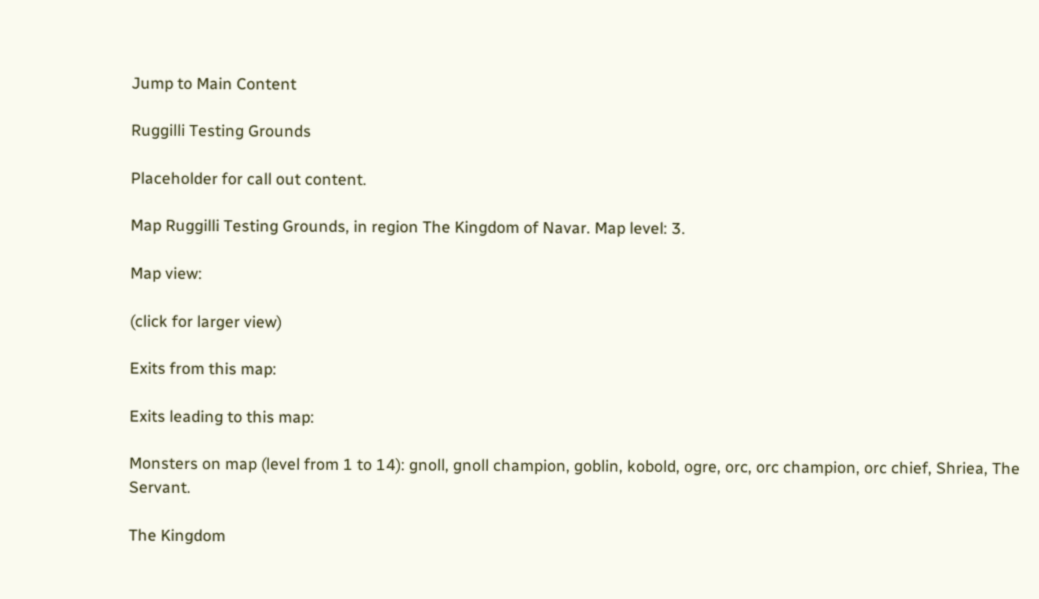Jump to Main Content

Ruggilli Testing Grounds

Placeholder for call out content.

Map Ruggilli Testing Grounds, in region The Kingdom of Navar. Map level: 3.

Map view:

(click for larger view)

Exits from this map:

Exits leading to this map:

Monsters on map (level from 1 to 14): gnoll, gnoll champion, goblin, kobold, ogre, orc, orc champion, orc chief, Shriea, The Servant.

The Kingdom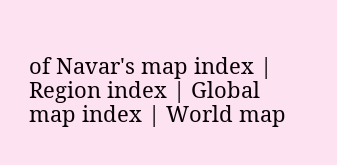of Navar's map index | Region index | Global map index | World map